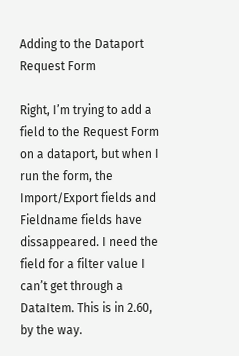Adding to the Dataport Request Form

Right, I’m trying to add a field to the Request Form on a dataport, but when I run the form, the Import/Export fields and Fieldname fields have dissappeared. I need the field for a filter value I can’t get through a DataItem. This is in 2.60, by the way.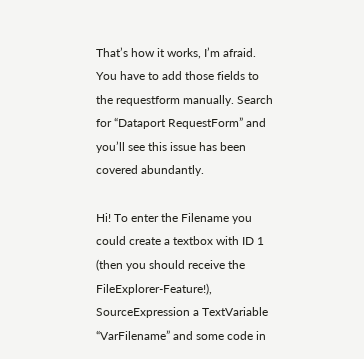That’s how it works, I’m afraid. You have to add those fields to the requestform manually. Search for “Dataport RequestForm” and you’ll see this issue has been covered abundantly.

Hi! To enter the Filename you could create a textbox with ID 1 (then you should receive the FileExplorer-Feature!), SourceExpression a TextVariable “VarFilename” and some code in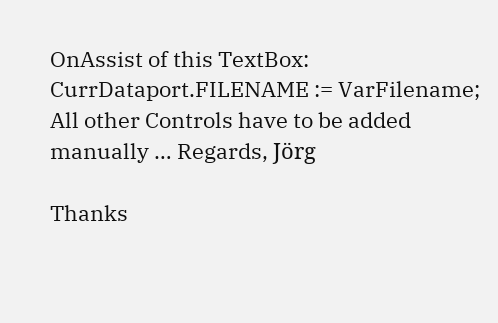OnAssist of this TextBox: CurrDataport.FILENAME := VarFilename; All other Controls have to be added manually … Regards, Jörg

Thanks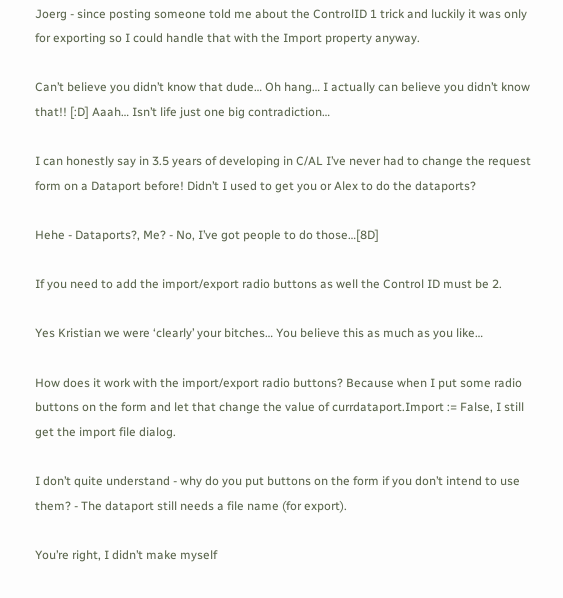Joerg - since posting someone told me about the ControlID 1 trick and luckily it was only for exporting so I could handle that with the Import property anyway.

Can’t believe you didn’t know that dude… Oh hang… I actually can believe you didn’t know that!! [:D] Aaah… Isn’t life just one big contradiction…

I can honestly say in 3.5 years of developing in C/AL I’ve never had to change the request form on a Dataport before! Didn’t I used to get you or Alex to do the dataports?

Hehe - Dataports?, Me? - No, I’ve got people to do those…[8D]

If you need to add the import/export radio buttons as well the Control ID must be 2.

Yes Kristian we were ‘clearly’ your bitches… You believe this as much as you like…

How does it work with the import/export radio buttons? Because when I put some radio buttons on the form and let that change the value of currdataport.Import := False, I still get the import file dialog.

I don’t quite understand - why do you put buttons on the form if you don’t intend to use them? - The dataport still needs a file name (for export).

You’re right, I didn’t make myself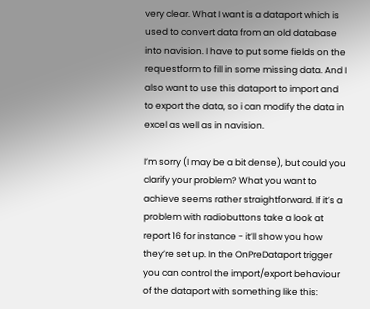very clear. What I want is a dataport which is used to convert data from an old database into navision. I have to put some fields on the requestform to fill in some missing data. And I also want to use this dataport to import and to export the data, so i can modify the data in excel as well as in navision.

I’m sorry (I may be a bit dense), but could you clarify your problem? What you want to achieve seems rather straightforward. If it’s a problem with radiobuttons take a look at report 16 for instance - it’ll show you how they’re set up. In the OnPreDataport trigger you can control the import/export behaviour of the dataport with something like this: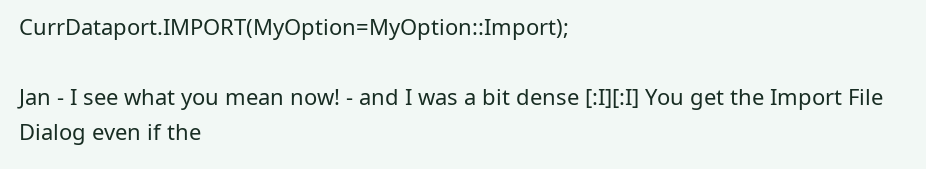CurrDataport.IMPORT(MyOption=MyOption::Import);

Jan - I see what you mean now! - and I was a bit dense [:I][:I] You get the Import File Dialog even if the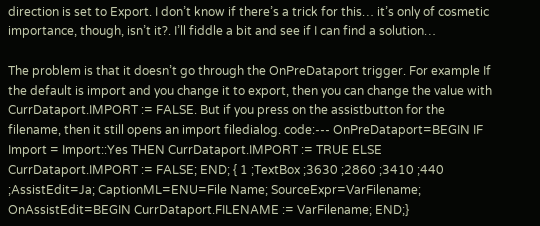direction is set to Export. I don’t know if there’s a trick for this… it’s only of cosmetic importance, though, isn’t it?. I’ll fiddle a bit and see if I can find a solution…

The problem is that it doesn’t go through the OnPreDataport trigger. For example If the default is import and you change it to export, then you can change the value with CurrDataport.IMPORT := FALSE. But if you press on the assistbutton for the filename, then it still opens an import filedialog. code:--- OnPreDataport=BEGIN IF Import = Import::Yes THEN CurrDataport.IMPORT := TRUE ELSE CurrDataport.IMPORT := FALSE; END; { 1 ;TextBox ;3630 ;2860 ;3410 ;440 ;AssistEdit=Ja; CaptionML=ENU=File Name; SourceExpr=VarFilename; OnAssistEdit=BEGIN CurrDataport.FILENAME := VarFilename; END;}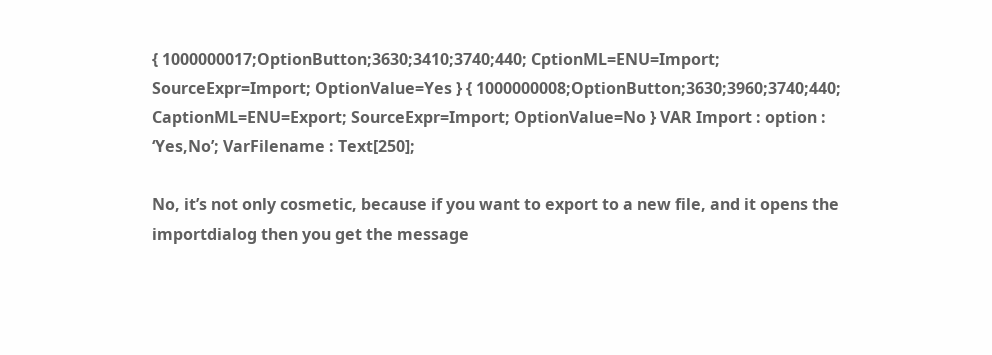{ 1000000017;OptionButton;3630;3410;3740;440; CptionML=ENU=Import; SourceExpr=Import; OptionValue=Yes } { 1000000008;OptionButton;3630;3960;3740;440; CaptionML=ENU=Export; SourceExpr=Import; OptionValue=No } VAR Import : option : ‘Yes,No’; VarFilename : Text[250];

No, it’s not only cosmetic, because if you want to export to a new file, and it opens the importdialog then you get the message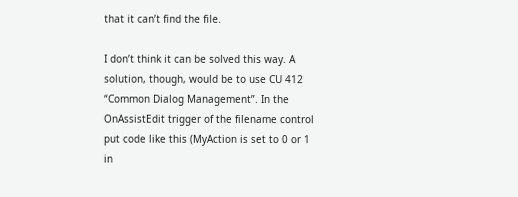that it can’t find the file.

I don’t think it can be solved this way. A solution, though, would be to use CU 412 “Common Dialog Management”. In the OnAssistEdit trigger of the filename control put code like this (MyAction is set to 0 or 1 in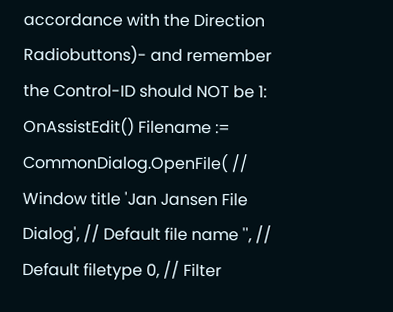accordance with the Direction Radiobuttons)- and remember the Control-ID should NOT be 1: OnAssistEdit() Filename := CommonDialog.OpenFile( // Window title 'Jan Jansen File Dialog', // Default file name '', // Default filetype 0, // Filter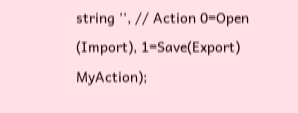string '', // Action 0=Open (Import), 1=Save(Export) MyAction);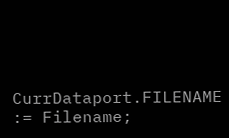CurrDataport.FILENAME := Filename;